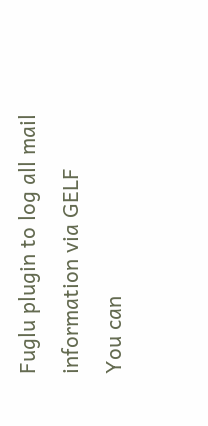Fuglu plugin to log all mail information via GELF
You can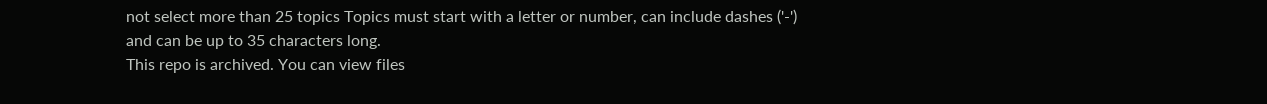not select more than 25 topics Topics must start with a letter or number, can include dashes ('-') and can be up to 35 characters long.
This repo is archived. You can view files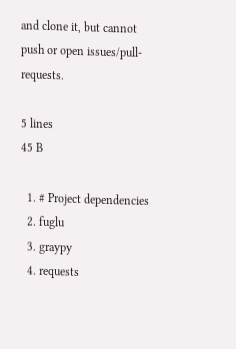and clone it, but cannot push or open issues/pull-requests.

5 lines
45 B

  1. # Project dependencies
  2. fuglu
  3. graypy
  4. requests